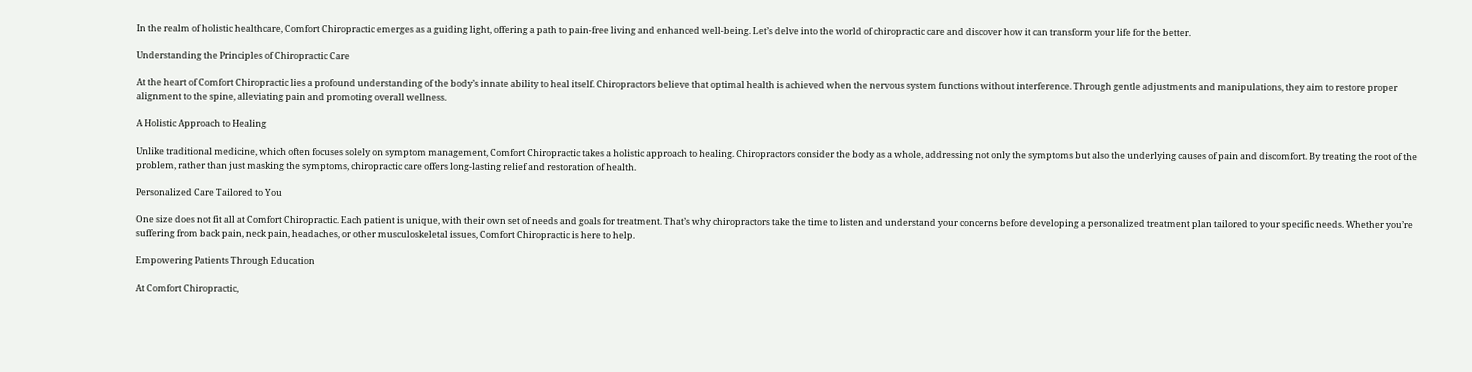In the realm of holistic healthcare, Comfort Chiropractic emerges as a guiding light, offering a path to pain-free living and enhanced well-being. Let’s delve into the world of chiropractic care and discover how it can transform your life for the better.

Understanding the Principles of Chiropractic Care

At the heart of Comfort Chiropractic lies a profound understanding of the body’s innate ability to heal itself. Chiropractors believe that optimal health is achieved when the nervous system functions without interference. Through gentle adjustments and manipulations, they aim to restore proper alignment to the spine, alleviating pain and promoting overall wellness.

A Holistic Approach to Healing

Unlike traditional medicine, which often focuses solely on symptom management, Comfort Chiropractic takes a holistic approach to healing. Chiropractors consider the body as a whole, addressing not only the symptoms but also the underlying causes of pain and discomfort. By treating the root of the problem, rather than just masking the symptoms, chiropractic care offers long-lasting relief and restoration of health.

Personalized Care Tailored to You

One size does not fit all at Comfort Chiropractic. Each patient is unique, with their own set of needs and goals for treatment. That’s why chiropractors take the time to listen and understand your concerns before developing a personalized treatment plan tailored to your specific needs. Whether you’re suffering from back pain, neck pain, headaches, or other musculoskeletal issues, Comfort Chiropractic is here to help.

Empowering Patients Through Education

At Comfort Chiropractic,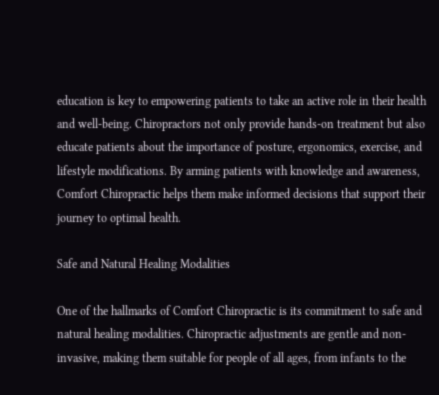education is key to empowering patients to take an active role in their health and well-being. Chiropractors not only provide hands-on treatment but also educate patients about the importance of posture, ergonomics, exercise, and lifestyle modifications. By arming patients with knowledge and awareness, Comfort Chiropractic helps them make informed decisions that support their journey to optimal health.

Safe and Natural Healing Modalities

One of the hallmarks of Comfort Chiropractic is its commitment to safe and natural healing modalities. Chiropractic adjustments are gentle and non-invasive, making them suitable for people of all ages, from infants to the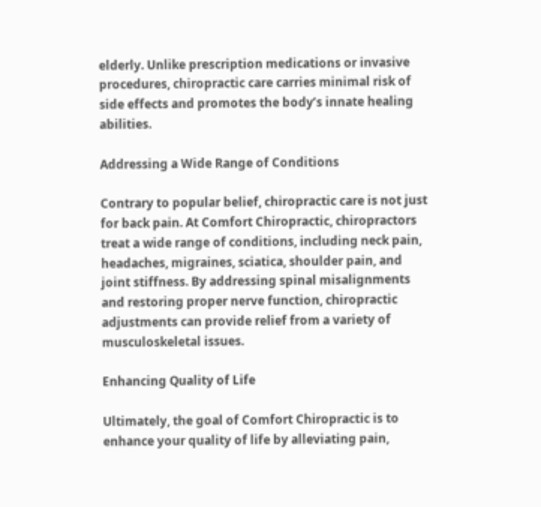elderly. Unlike prescription medications or invasive procedures, chiropractic care carries minimal risk of side effects and promotes the body’s innate healing abilities.

Addressing a Wide Range of Conditions

Contrary to popular belief, chiropractic care is not just for back pain. At Comfort Chiropractic, chiropractors treat a wide range of conditions, including neck pain, headaches, migraines, sciatica, shoulder pain, and joint stiffness. By addressing spinal misalignments and restoring proper nerve function, chiropractic adjustments can provide relief from a variety of musculoskeletal issues.

Enhancing Quality of Life

Ultimately, the goal of Comfort Chiropractic is to enhance your quality of life by alleviating pain,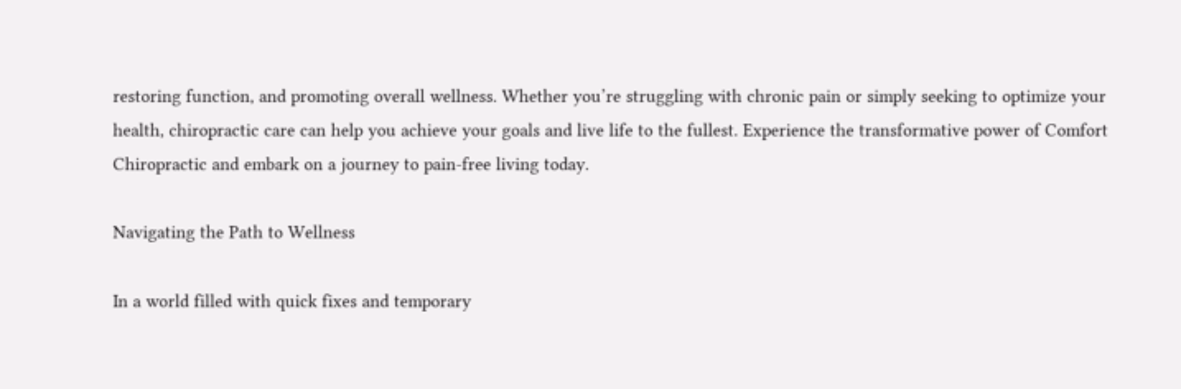restoring function, and promoting overall wellness. Whether you’re struggling with chronic pain or simply seeking to optimize your health, chiropractic care can help you achieve your goals and live life to the fullest. Experience the transformative power of Comfort Chiropractic and embark on a journey to pain-free living today.

Navigating the Path to Wellness

In a world filled with quick fixes and temporary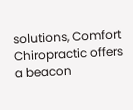solutions, Comfort Chiropractic offers a beacon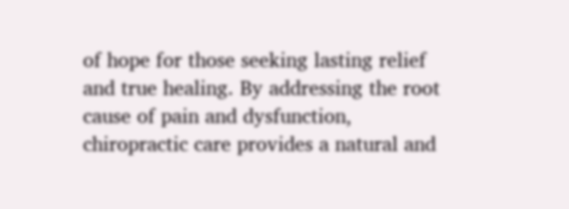of hope for those seeking lasting relief and true healing. By addressing the root cause of pain and dysfunction, chiropractic care provides a natural and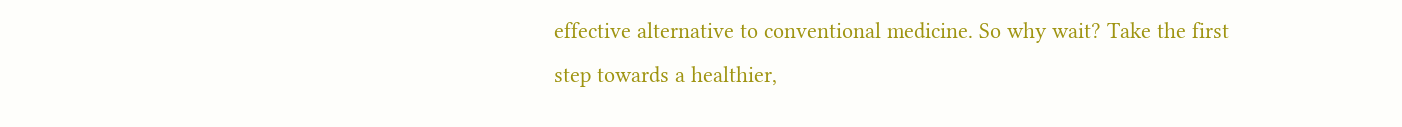effective alternative to conventional medicine. So why wait? Take the first step towards a healthier,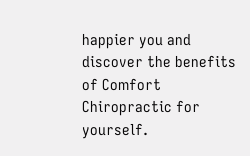happier you and discover the benefits of Comfort Chiropractic for yourself.